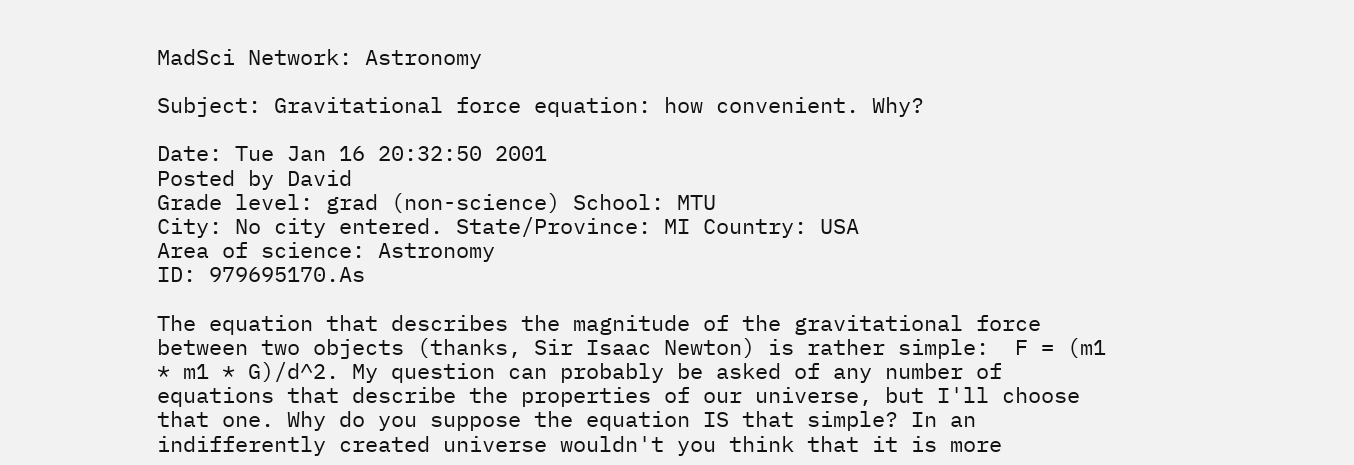MadSci Network: Astronomy

Subject: Gravitational force equation: how convenient. Why?

Date: Tue Jan 16 20:32:50 2001
Posted by David
Grade level: grad (non-science) School: MTU
City: No city entered. State/Province: MI Country: USA
Area of science: Astronomy
ID: 979695170.As

The equation that describes the magnitude of the gravitational force
between two objects (thanks, Sir Isaac Newton) is rather simple:  F = (m1
* m1 * G)/d^2. My question can probably be asked of any number of
equations that describe the properties of our universe, but I'll choose
that one. Why do you suppose the equation IS that simple? In an
indifferently created universe wouldn't you think that it is more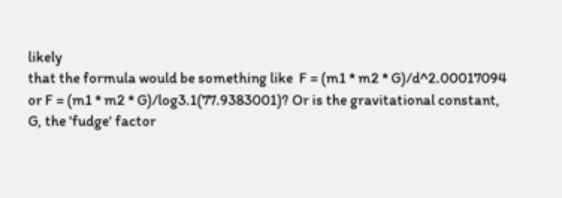likely
that the formula would be something like  F = (m1 * m2 * G)/d^2.00017094
or F = (m1 * m2 * G)/log3.1(77.9383001)? Or is the gravitational constant,
G, the 'fudge' factor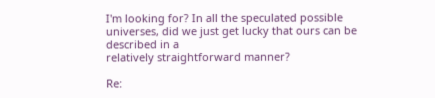I'm looking for? In all the speculated possible
universes, did we just get lucky that ours can be described in a
relatively straightforward manner?

Re: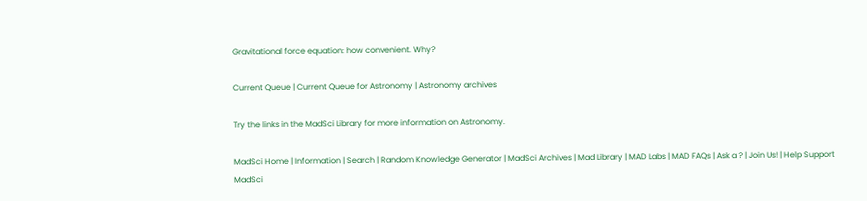Gravitational force equation: how convenient. Why?

Current Queue | Current Queue for Astronomy | Astronomy archives

Try the links in the MadSci Library for more information on Astronomy.

MadSci Home | Information | Search | Random Knowledge Generator | MadSci Archives | Mad Library | MAD Labs | MAD FAQs | Ask a ? | Join Us! | Help Support MadSci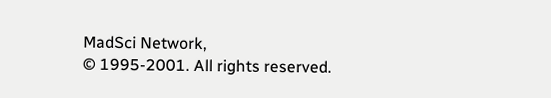MadSci Network,
© 1995-2001. All rights reserved.